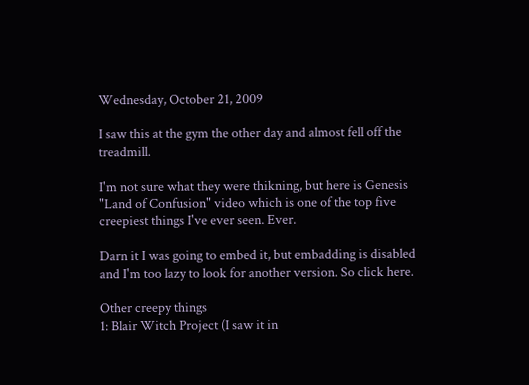Wednesday, October 21, 2009

I saw this at the gym the other day and almost fell off the treadmill.

I'm not sure what they were thikning, but here is Genesis "Land of Confusion" video which is one of the top five creepiest things I've ever seen. Ever.

Darn it I was going to embed it, but embadding is disabled and I'm too lazy to look for another version. So click here.

Other creepy things
1: Blair Witch Project (I saw it in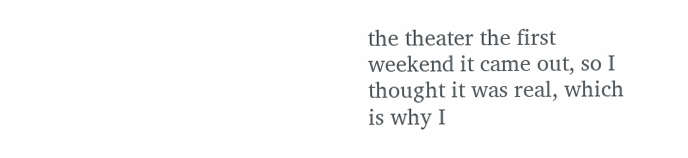the theater the first weekend it came out, so I thought it was real, which is why I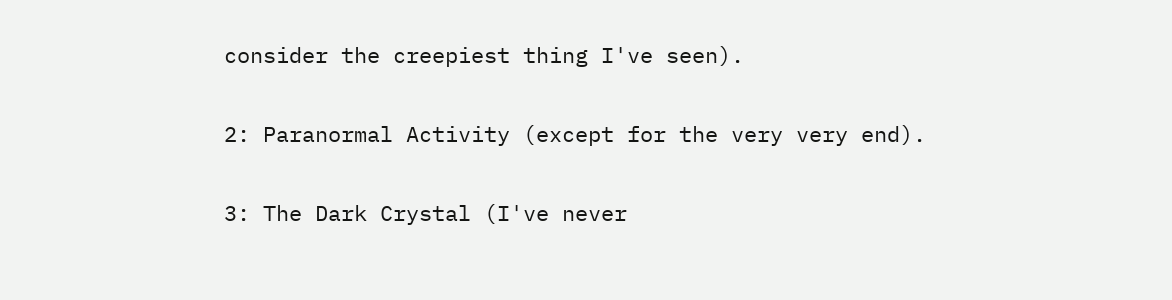consider the creepiest thing I've seen).

2: Paranormal Activity (except for the very very end).

3: The Dark Crystal (I've never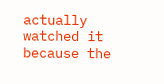actually watched it because the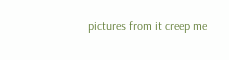pictures from it creep me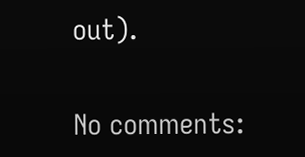out).


No comments: